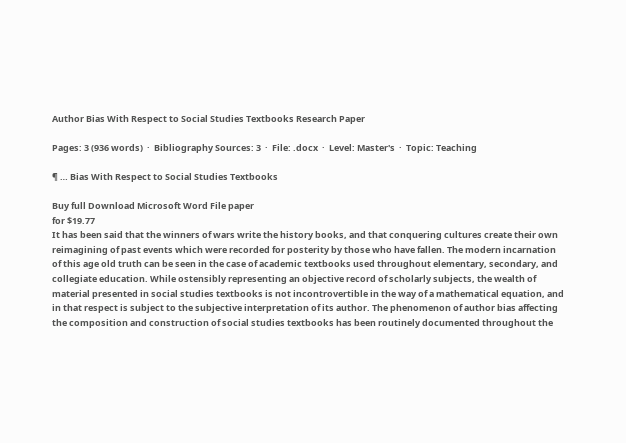Author Bias With Respect to Social Studies Textbooks Research Paper

Pages: 3 (936 words)  ·  Bibliography Sources: 3  ·  File: .docx  ·  Level: Master's  ·  Topic: Teaching

¶ … Bias With Respect to Social Studies Textbooks

Buy full Download Microsoft Word File paper
for $19.77
It has been said that the winners of wars write the history books, and that conquering cultures create their own reimagining of past events which were recorded for posterity by those who have fallen. The modern incarnation of this age old truth can be seen in the case of academic textbooks used throughout elementary, secondary, and collegiate education. While ostensibly representing an objective record of scholarly subjects, the wealth of material presented in social studies textbooks is not incontrovertible in the way of a mathematical equation, and in that respect is subject to the subjective interpretation of its author. The phenomenon of author bias affecting the composition and construction of social studies textbooks has been routinely documented throughout the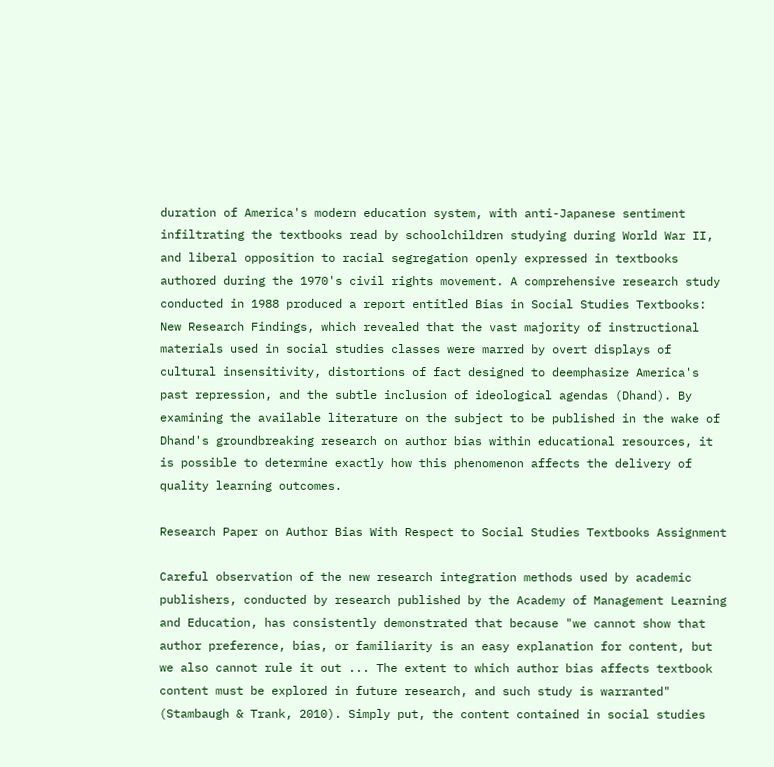duration of America's modern education system, with anti-Japanese sentiment infiltrating the textbooks read by schoolchildren studying during World War II, and liberal opposition to racial segregation openly expressed in textbooks authored during the 1970's civil rights movement. A comprehensive research study conducted in 1988 produced a report entitled Bias in Social Studies Textbooks: New Research Findings, which revealed that the vast majority of instructional materials used in social studies classes were marred by overt displays of cultural insensitivity, distortions of fact designed to deemphasize America's past repression, and the subtle inclusion of ideological agendas (Dhand). By examining the available literature on the subject to be published in the wake of Dhand's groundbreaking research on author bias within educational resources, it is possible to determine exactly how this phenomenon affects the delivery of quality learning outcomes.

Research Paper on Author Bias With Respect to Social Studies Textbooks Assignment

Careful observation of the new research integration methods used by academic publishers, conducted by research published by the Academy of Management Learning and Education, has consistently demonstrated that because "we cannot show that author preference, bias, or familiarity is an easy explanation for content, but we also cannot rule it out ... The extent to which author bias affects textbook content must be explored in future research, and such study is warranted" (Stambaugh & Trank, 2010). Simply put, the content contained in social studies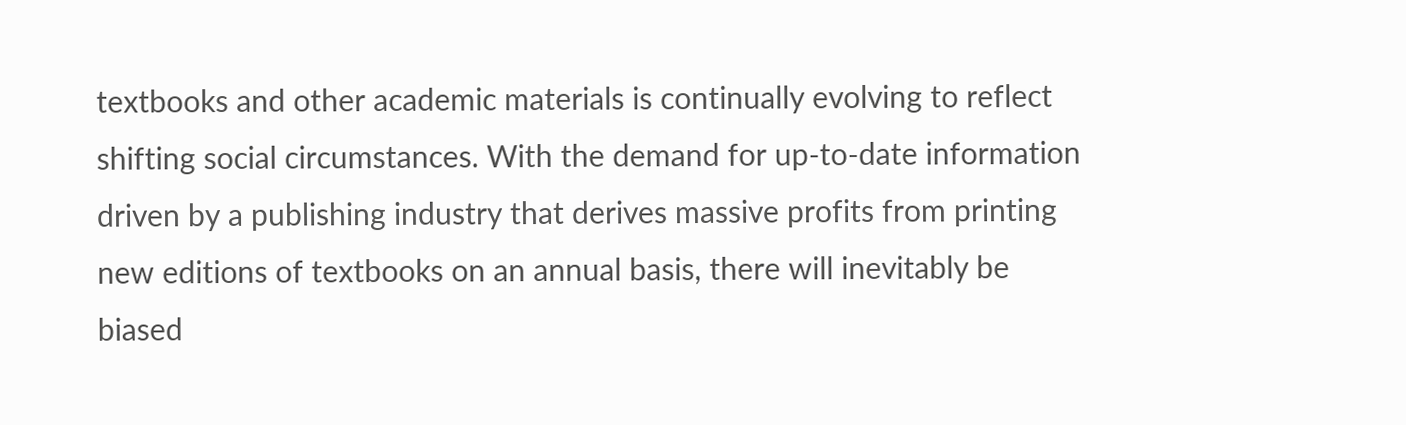textbooks and other academic materials is continually evolving to reflect shifting social circumstances. With the demand for up-to-date information driven by a publishing industry that derives massive profits from printing new editions of textbooks on an annual basis, there will inevitably be biased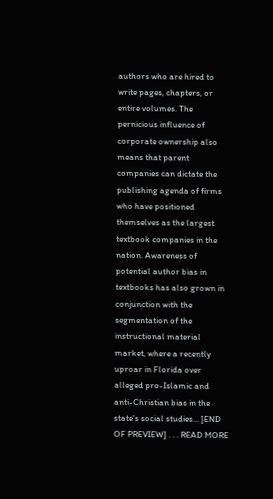authors who are hired to write pages, chapters, or entire volumes. The pernicious influence of corporate ownership also means that parent companies can dictate the publishing agenda of firms who have positioned themselves as the largest textbook companies in the nation. Awareness of potential author bias in textbooks has also grown in conjunction with the segmentation of the instructional material market, where a recently uproar in Florida over alleged pro-Islamic and anti-Christian bias in the state's social studies… [END OF PREVIEW] . . . READ MORE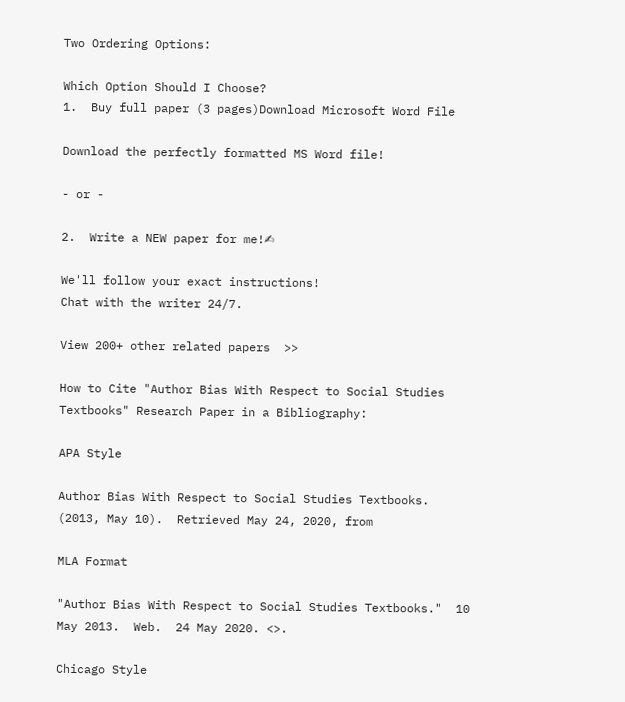Two Ordering Options:

Which Option Should I Choose?
1.  Buy full paper (3 pages)Download Microsoft Word File

Download the perfectly formatted MS Word file!

- or -

2.  Write a NEW paper for me!✍

We'll follow your exact instructions!
Chat with the writer 24/7.

View 200+ other related papers  >>

How to Cite "Author Bias With Respect to Social Studies Textbooks" Research Paper in a Bibliography:

APA Style

Author Bias With Respect to Social Studies Textbooks.  (2013, May 10).  Retrieved May 24, 2020, from

MLA Format

"Author Bias With Respect to Social Studies Textbooks."  10 May 2013.  Web.  24 May 2020. <>.

Chicago Style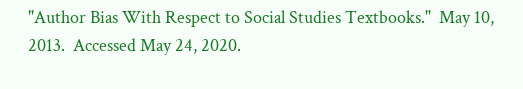"Author Bias With Respect to Social Studies Textbooks."  May 10, 2013.  Accessed May 24, 2020.